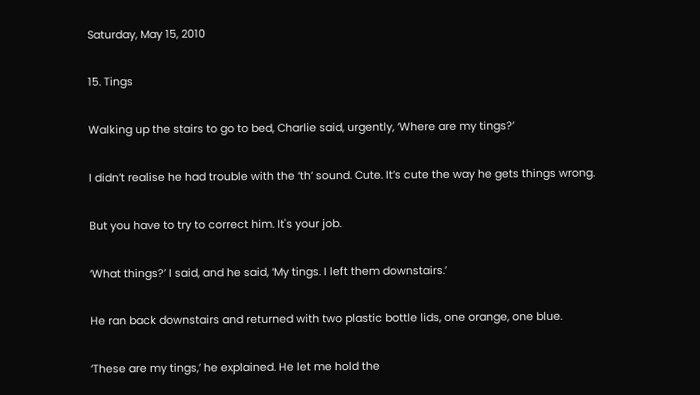Saturday, May 15, 2010

15. Tings

Walking up the stairs to go to bed, Charlie said, urgently, ‘Where are my tings?’

I didn’t realise he had trouble with the ‘th’ sound. Cute. It’s cute the way he gets things wrong.

But you have to try to correct him. It's your job.

‘What things?’ I said, and he said, ‘My tings. I left them downstairs.’

He ran back downstairs and returned with two plastic bottle lids, one orange, one blue.

‘These are my tings,’ he explained. He let me hold the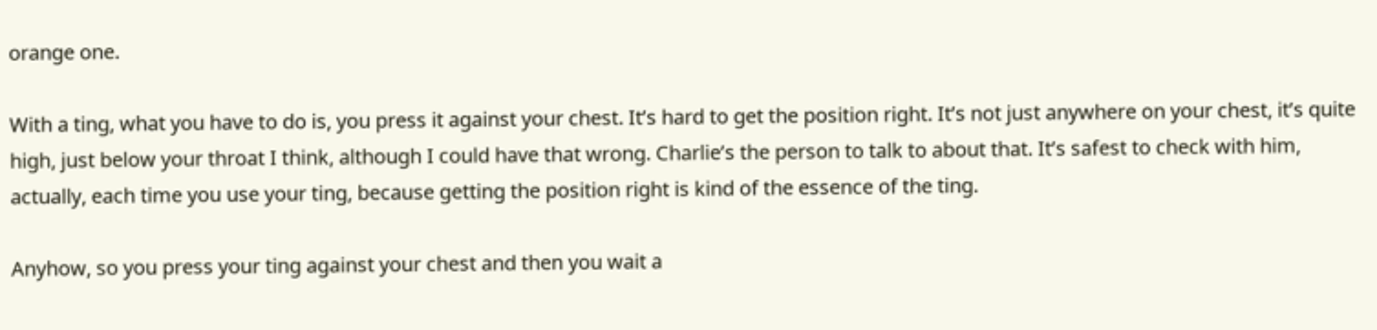orange one.

With a ting, what you have to do is, you press it against your chest. It’s hard to get the position right. It’s not just anywhere on your chest, it’s quite high, just below your throat I think, although I could have that wrong. Charlie’s the person to talk to about that. It’s safest to check with him, actually, each time you use your ting, because getting the position right is kind of the essence of the ting.

Anyhow, so you press your ting against your chest and then you wait a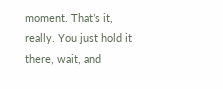moment. That’s it, really. You just hold it there, wait, and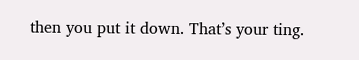then you put it down. That’s your ting.